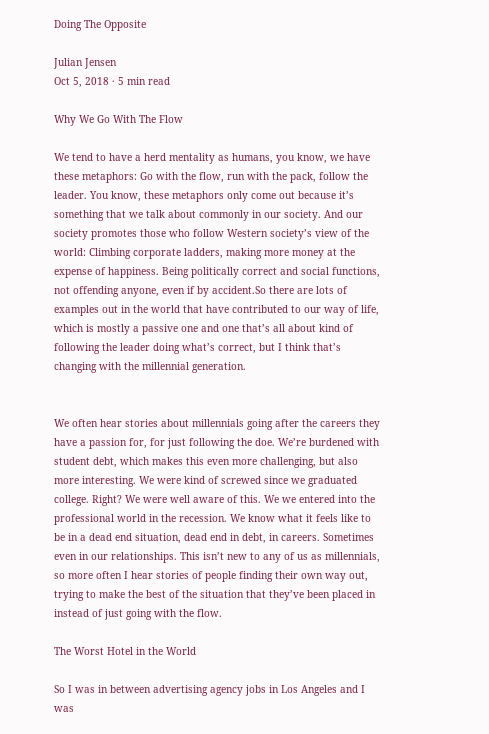Doing The Opposite

Julian Jensen
Oct 5, 2018 · 5 min read

Why We Go With The Flow

We tend to have a herd mentality as humans, you know, we have these metaphors: Go with the flow, run with the pack, follow the leader. You know, these metaphors only come out because it’s something that we talk about commonly in our society. And our society promotes those who follow Western society’s view of the world: Climbing corporate ladders, making more money at the expense of happiness. Being politically correct and social functions, not offending anyone, even if by accident.So there are lots of examples out in the world that have contributed to our way of life, which is mostly a passive one and one that’s all about kind of following the leader doing what’s correct, but I think that’s changing with the millennial generation.


We often hear stories about millennials going after the careers they have a passion for, for just following the doe. We’re burdened with student debt, which makes this even more challenging, but also more interesting. We were kind of screwed since we graduated college. Right? We were well aware of this. We we entered into the professional world in the recession. We know what it feels like to be in a dead end situation, dead end in debt, in careers. Sometimes even in our relationships. This isn’t new to any of us as millennials, so more often I hear stories of people finding their own way out, trying to make the best of the situation that they’ve been placed in instead of just going with the flow.

The Worst Hotel in the World

So I was in between advertising agency jobs in Los Angeles and I was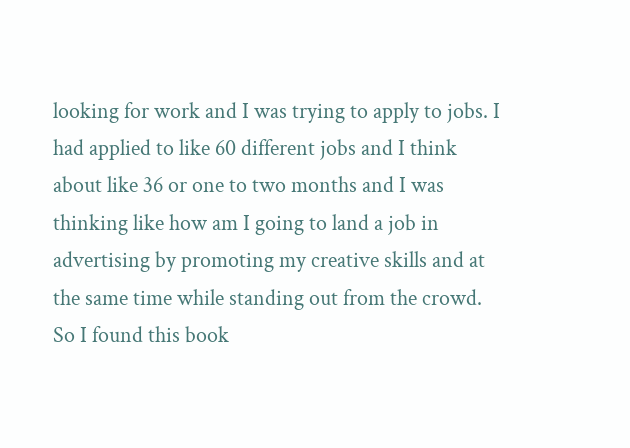looking for work and I was trying to apply to jobs. I had applied to like 60 different jobs and I think about like 36 or one to two months and I was thinking like how am I going to land a job in advertising by promoting my creative skills and at the same time while standing out from the crowd. So I found this book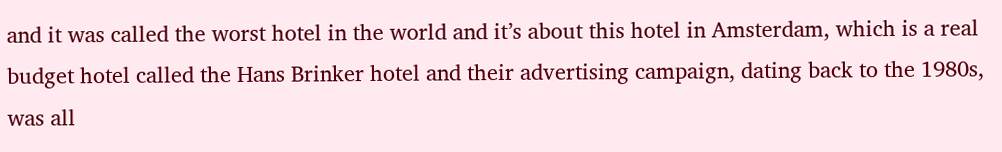and it was called the worst hotel in the world and it’s about this hotel in Amsterdam, which is a real budget hotel called the Hans Brinker hotel and their advertising campaign, dating back to the 1980s, was all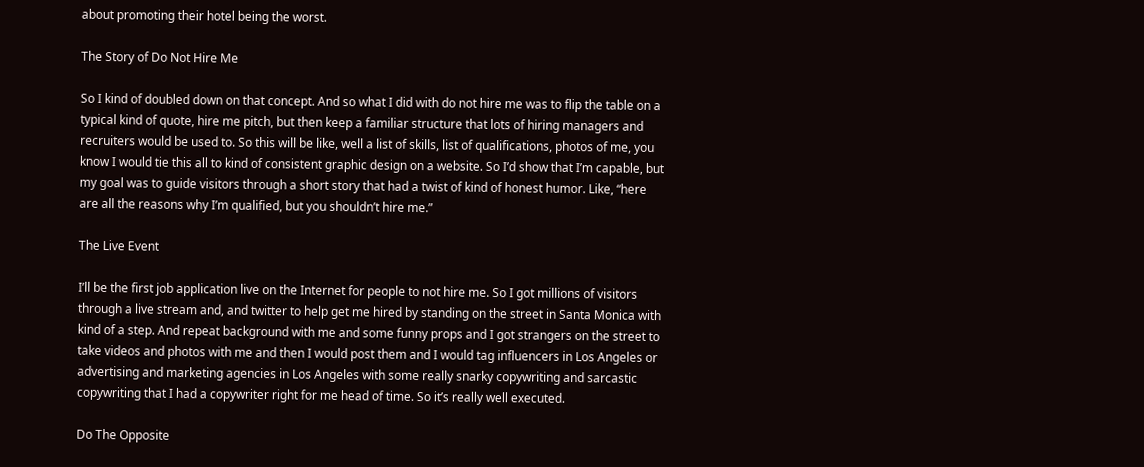about promoting their hotel being the worst.

The Story of Do Not Hire Me

So I kind of doubled down on that concept. And so what I did with do not hire me was to flip the table on a typical kind of quote, hire me pitch, but then keep a familiar structure that lots of hiring managers and recruiters would be used to. So this will be like, well a list of skills, list of qualifications, photos of me, you know I would tie this all to kind of consistent graphic design on a website. So I’d show that I’m capable, but my goal was to guide visitors through a short story that had a twist of kind of honest humor. Like, “here are all the reasons why I’m qualified, but you shouldn’t hire me.”

The Live Event

I’ll be the first job application live on the Internet for people to not hire me. So I got millions of visitors through a live stream and, and twitter to help get me hired by standing on the street in Santa Monica with kind of a step. And repeat background with me and some funny props and I got strangers on the street to take videos and photos with me and then I would post them and I would tag influencers in Los Angeles or advertising and marketing agencies in Los Angeles with some really snarky copywriting and sarcastic copywriting that I had a copywriter right for me head of time. So it’s really well executed.

Do The Opposite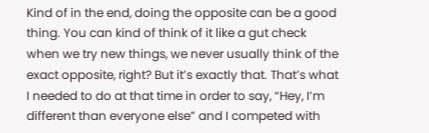Kind of in the end, doing the opposite can be a good thing. You can kind of think of it like a gut check when we try new things, we never usually think of the exact opposite, right? But it’s exactly that. That’s what I needed to do at that time in order to say, “Hey, I’m different than everyone else” and I competed with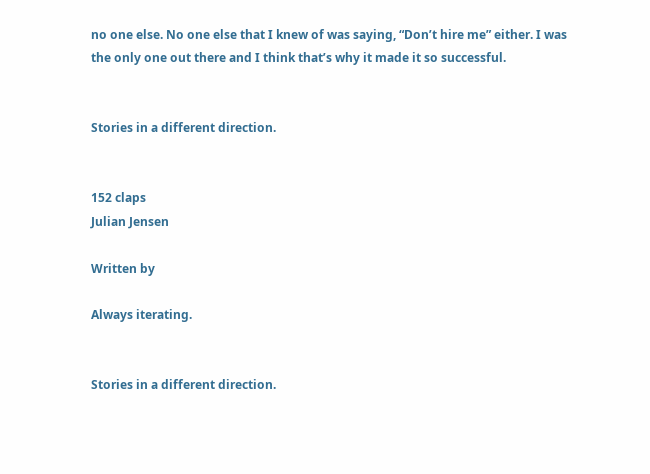no one else. No one else that I knew of was saying, “Don’t hire me” either. I was the only one out there and I think that’s why it made it so successful.


Stories in a different direction.


152 claps
Julian Jensen

Written by

Always iterating.


Stories in a different direction.